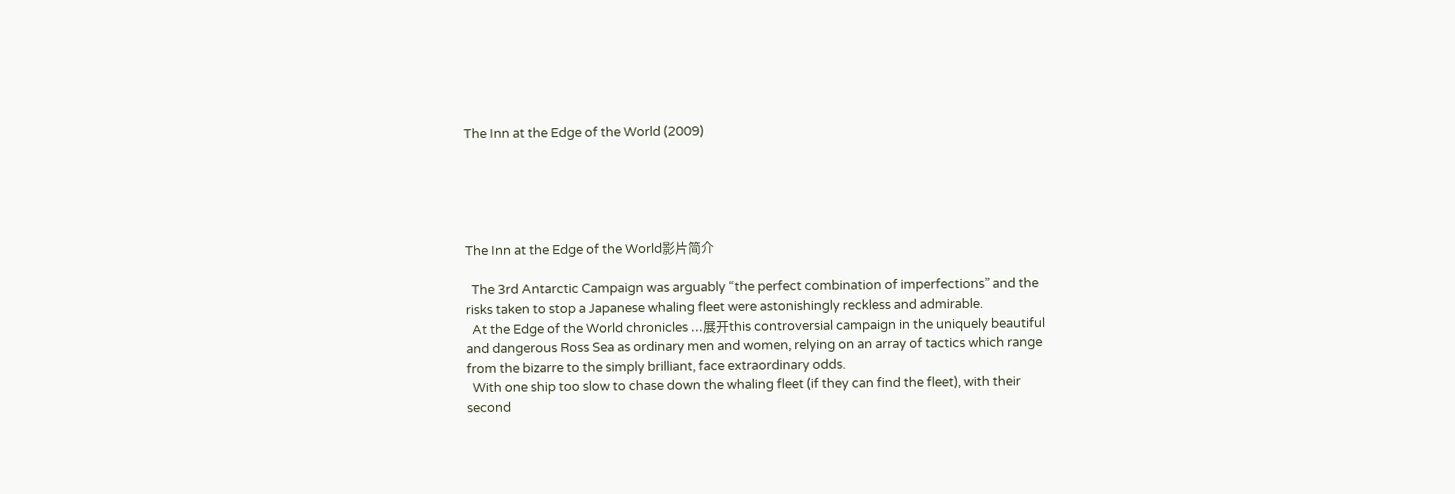The Inn at the Edge of the World (2009)





The Inn at the Edge of the World影片简介

  The 3rd Antarctic Campaign was arguably “the perfect combination of imperfections” and the risks taken to stop a Japanese whaling fleet were astonishingly reckless and admirable.
  At the Edge of the World chronicles ...展开this controversial campaign in the uniquely beautiful and dangerous Ross Sea as ordinary men and women, relying on an array of tactics which range from the bizarre to the simply brilliant, face extraordinary odds.
  With one ship too slow to chase down the whaling fleet (if they can find the fleet), with their second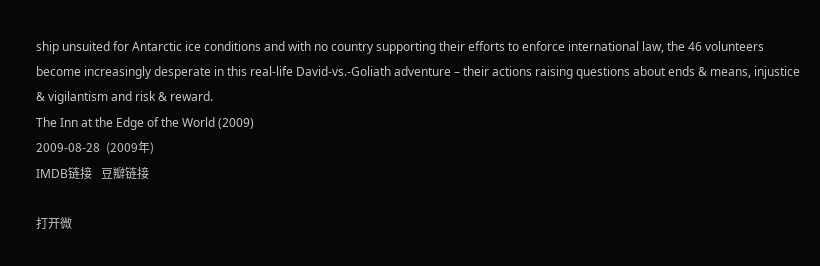ship unsuited for Antarctic ice conditions and with no country supporting their efforts to enforce international law, the 46 volunteers become increasingly desperate in this real-life David-vs.-Goliath adventure – their actions raising questions about ends & means, injustice & vigilantism and risk & reward.
The Inn at the Edge of the World (2009)
2009-08-28  (2009年)
IMDB链接   豆瓣链接

打开微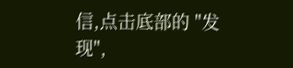信,点击底部的 "发现",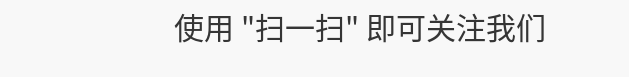使用 "扫一扫" 即可关注我们